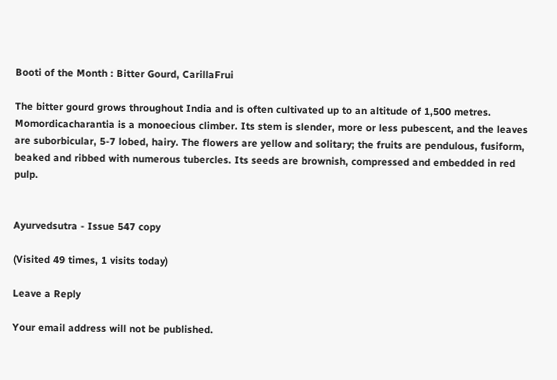Booti of the Month : Bitter Gourd, CarillaFrui

The bitter gourd grows throughout India and is often cultivated up to an altitude of 1,500 metres. Momordicacharantia is a monoecious climber. Its stem is slender, more or less pubescent, and the leaves are suborbicular, 5-7 lobed, hairy. The flowers are yellow and solitary; the fruits are pendulous, fusiform, beaked and ribbed with numerous tubercles. Its seeds are brownish, compressed and embedded in red pulp.


Ayurvedsutra - Issue 547 copy

(Visited 49 times, 1 visits today)

Leave a Reply

Your email address will not be published.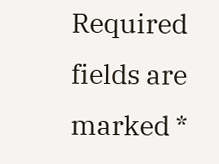Required fields are marked *